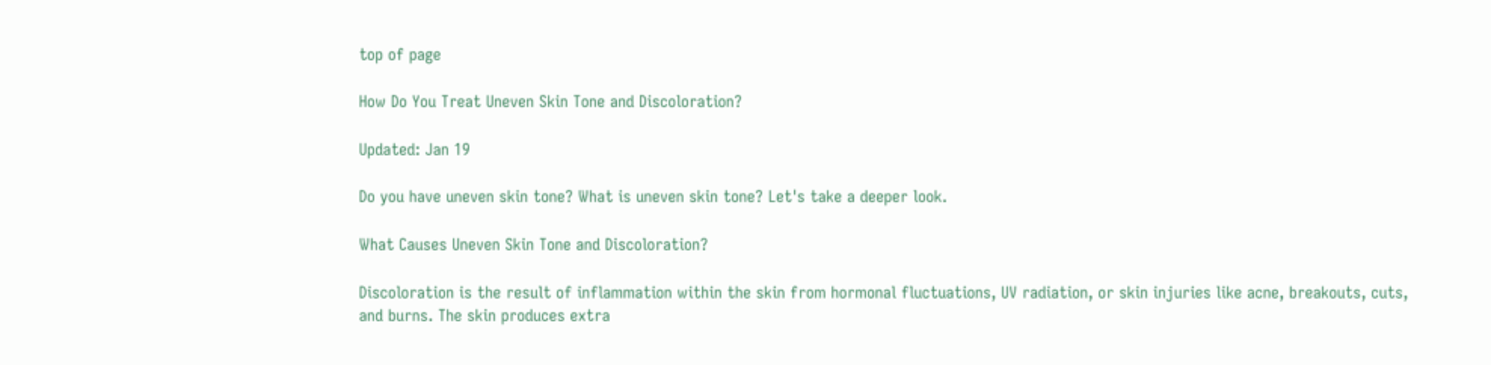top of page

How Do You Treat Uneven Skin Tone and Discoloration?

Updated: Jan 19

Do you have uneven skin tone? What is uneven skin tone? Let's take a deeper look.

What Causes Uneven Skin Tone and Discoloration?

Discoloration is the result of inflammation within the skin from hormonal fluctuations, UV radiation, or skin injuries like acne, breakouts, cuts, and burns. The skin produces extra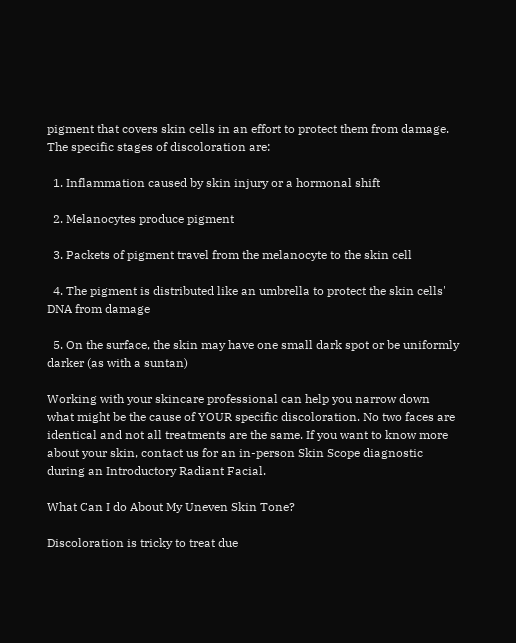pigment that covers skin cells in an effort to protect them from damage. The specific stages of discoloration are:

  1. Inflammation caused by skin injury or a hormonal shift

  2. Melanocytes produce pigment

  3. Packets of pigment travel from the melanocyte to the skin cell

  4. The pigment is distributed like an umbrella to protect the skin cells' DNA from damage

  5. On the surface, the skin may have one small dark spot or be uniformly darker (as with a suntan)

Working with your skincare professional can help you narrow down what might be the cause of YOUR specific discoloration. No two faces are identical and not all treatments are the same. If you want to know more about your skin, contact us for an in-person Skin Scope diagnostic during an Introductory Radiant Facial.

What Can I do About My Uneven Skin Tone?

Discoloration is tricky to treat due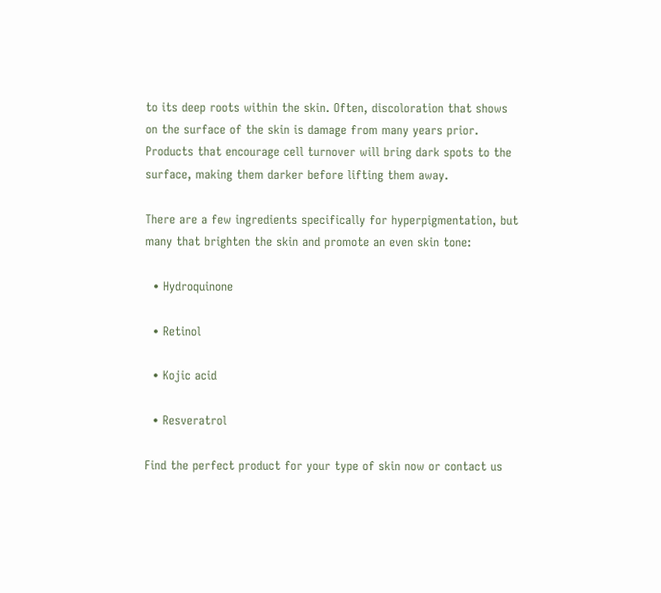to its deep roots within the skin. Often, discoloration that shows on the surface of the skin is damage from many years prior. Products that encourage cell turnover will bring dark spots to the surface, making them darker before lifting them away.

There are a few ingredients specifically for hyperpigmentation, but many that brighten the skin and promote an even skin tone:

  • Hydroquinone

  • Retinol

  • Kojic acid

  • Resveratrol

Find the perfect product for your type of skin now or contact us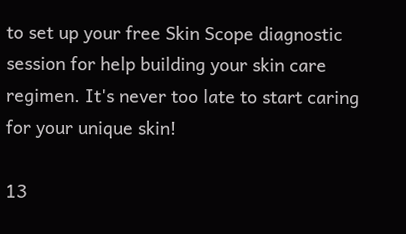to set up your free Skin Scope diagnostic session for help building your skin care regimen. It's never too late to start caring for your unique skin!

13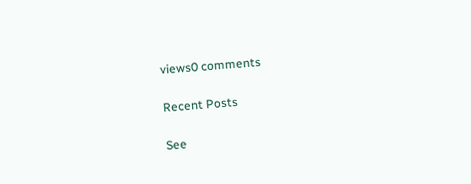views0 comments

Recent Posts

See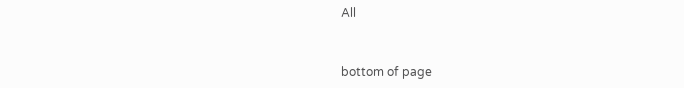All


bottom of page